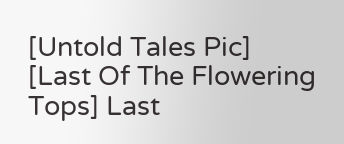[Untold Tales Pic]
[Last Of The Flowering Tops] Last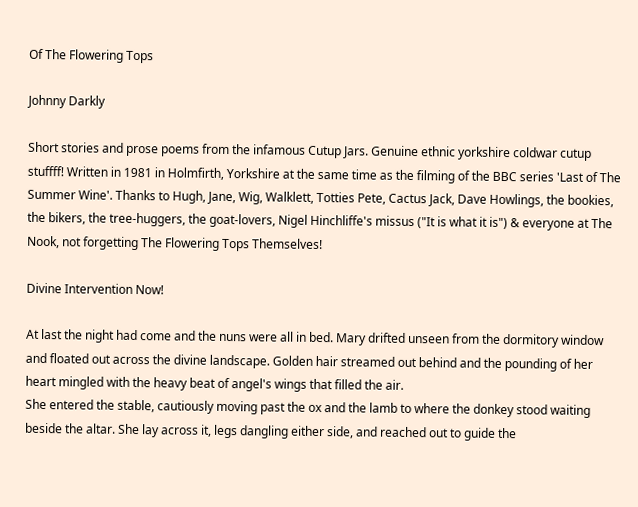Of The Flowering Tops

Johnny Darkly

Short stories and prose poems from the infamous Cutup Jars. Genuine ethnic yorkshire coldwar cutup stuffff! Written in 1981 in Holmfirth, Yorkshire at the same time as the filming of the BBC series 'Last of The Summer Wine'. Thanks to Hugh, Jane, Wig, Walklett, Totties Pete, Cactus Jack, Dave Howlings, the bookies, the bikers, the tree-huggers, the goat-lovers, Nigel Hinchliffe's missus ("It is what it is") & everyone at The Nook, not forgetting The Flowering Tops Themselves!

Divine Intervention Now!

At last the night had come and the nuns were all in bed. Mary drifted unseen from the dormitory window and floated out across the divine landscape. Golden hair streamed out behind and the pounding of her heart mingled with the heavy beat of angel's wings that filled the air.
She entered the stable, cautiously moving past the ox and the lamb to where the donkey stood waiting beside the altar. She lay across it, legs dangling either side, and reached out to guide the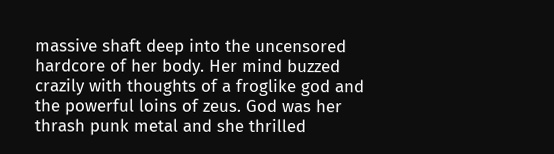massive shaft deep into the uncensored hardcore of her body. Her mind buzzed crazily with thoughts of a froglike god and the powerful loins of zeus. God was her thrash punk metal and she thrilled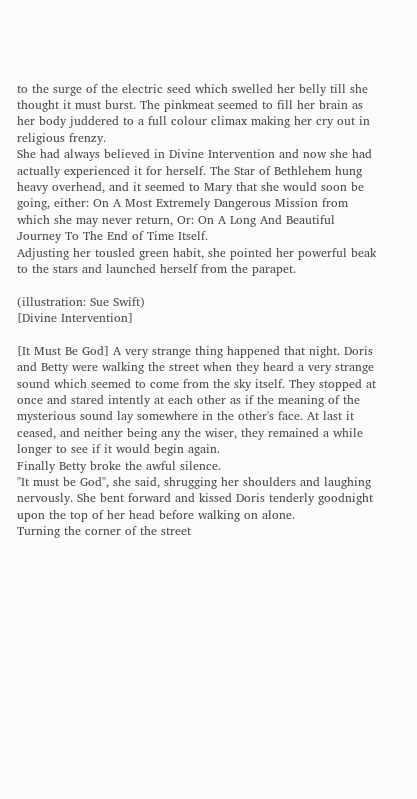to the surge of the electric seed which swelled her belly till she thought it must burst. The pinkmeat seemed to fill her brain as her body juddered to a full colour climax making her cry out in religious frenzy.
She had always believed in Divine Intervention and now she had actually experienced it for herself. The Star of Bethlehem hung heavy overhead, and it seemed to Mary that she would soon be going, either: On A Most Extremely Dangerous Mission from which she may never return, Or: On A Long And Beautiful Journey To The End of Time Itself.
Adjusting her tousled green habit, she pointed her powerful beak to the stars and launched herself from the parapet.

(illustration: Sue Swift)
[Divine Intervention]

[It Must Be God] A very strange thing happened that night. Doris and Betty were walking the street when they heard a very strange sound which seemed to come from the sky itself. They stopped at once and stared intently at each other as if the meaning of the mysterious sound lay somewhere in the other's face. At last it ceased, and neither being any the wiser, they remained a while longer to see if it would begin again.
Finally Betty broke the awful silence.
"It must be God", she said, shrugging her shoulders and laughing nervously. She bent forward and kissed Doris tenderly goodnight upon the top of her head before walking on alone.
Turning the corner of the street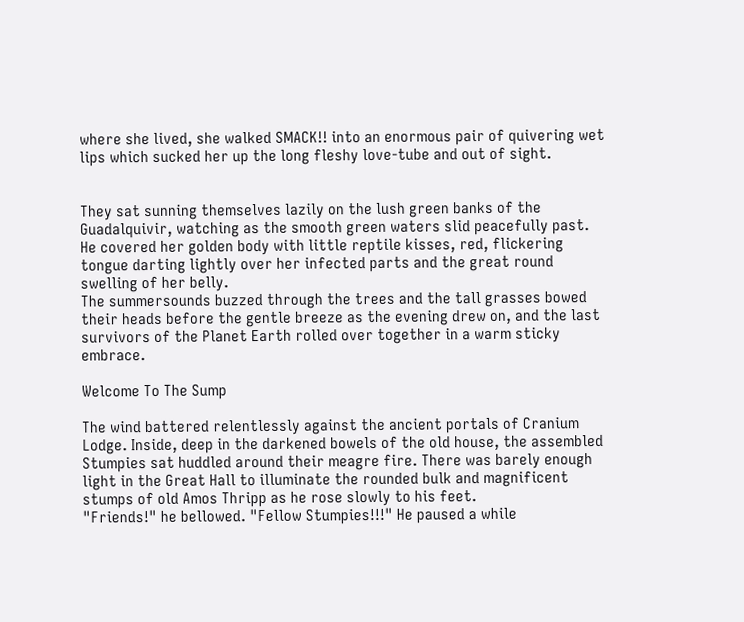where she lived, she walked SMACK!! into an enormous pair of quivering wet lips which sucked her up the long fleshy love-tube and out of sight.


They sat sunning themselves lazily on the lush green banks of the Guadalquivir, watching as the smooth green waters slid peacefully past.
He covered her golden body with little reptile kisses, red, flickering tongue darting lightly over her infected parts and the great round swelling of her belly.
The summersounds buzzed through the trees and the tall grasses bowed their heads before the gentle breeze as the evening drew on, and the last survivors of the Planet Earth rolled over together in a warm sticky embrace.

Welcome To The Sump

The wind battered relentlessly against the ancient portals of Cranium Lodge. Inside, deep in the darkened bowels of the old house, the assembled Stumpies sat huddled around their meagre fire. There was barely enough light in the Great Hall to illuminate the rounded bulk and magnificent stumps of old Amos Thripp as he rose slowly to his feet.
"Friends!" he bellowed. "Fellow Stumpies!!!" He paused a while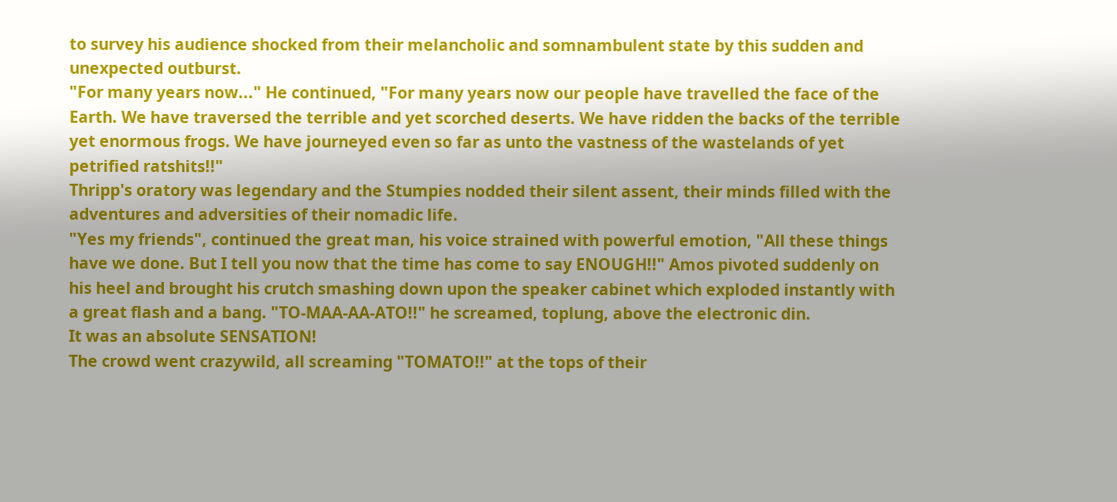to survey his audience shocked from their melancholic and somnambulent state by this sudden and unexpected outburst.
"For many years now..." He continued, "For many years now our people have travelled the face of the Earth. We have traversed the terrible and yet scorched deserts. We have ridden the backs of the terrible yet enormous frogs. We have journeyed even so far as unto the vastness of the wastelands of yet petrified ratshits!!"
Thripp's oratory was legendary and the Stumpies nodded their silent assent, their minds filled with the adventures and adversities of their nomadic life.
"Yes my friends", continued the great man, his voice strained with powerful emotion, "All these things have we done. But I tell you now that the time has come to say ENOUGH!!" Amos pivoted suddenly on his heel and brought his crutch smashing down upon the speaker cabinet which exploded instantly with a great flash and a bang. "TO-MAA-AA-ATO!!" he screamed, toplung, above the electronic din.
It was an absolute SENSATION!
The crowd went crazywild, all screaming "TOMATO!!" at the tops of their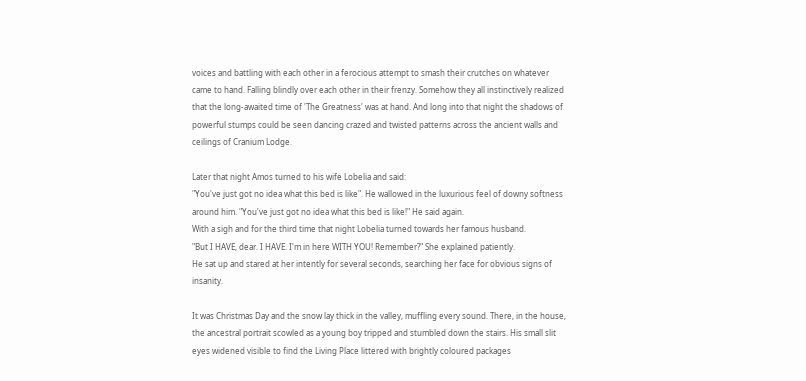voices and battling with each other in a ferocious attempt to smash their crutches on whatever came to hand. Falling blindly over each other in their frenzy. Somehow they all instinctively realized that the long-awaited time of 'The Greatness' was at hand. And long into that night the shadows of powerful stumps could be seen dancing crazed and twisted patterns across the ancient walls and ceilings of Cranium Lodge.

Later that night Amos turned to his wife Lobelia and said:
"You've just got no idea what this bed is like". He wallowed in the luxurious feel of downy softness around him. "You've just got no idea what this bed is like!" He said again.
With a sigh and for the third time that night Lobelia turned towards her famous husband.
"But I HAVE, dear. I HAVE. I'm in here WITH YOU! Remember?" She explained patiently.
He sat up and stared at her intently for several seconds, searching her face for obvious signs of insanity.

It was Christmas Day and the snow lay thick in the valley, muffling every sound. There, in the house, the ancestral portrait scowled as a young boy tripped and stumbled down the stairs. His small slit eyes widened visible to find the Living Place littered with brightly coloured packages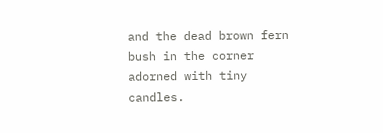and the dead brown fern bush in the corner adorned with tiny candles.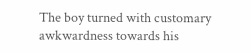The boy turned with customary awkwardness towards his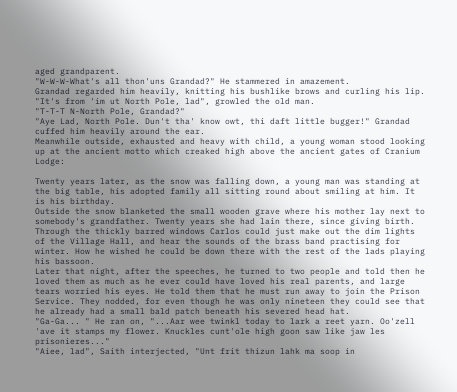aged grandparent.
"W-W-W-What's all thon'uns Grandad?" He stammered in amazement.
Grandad regarded him heavily, knitting his bushlike brows and curling his lip.
"It's from 'im ut North Pole, lad", growled the old man.
"T-T-T N-North Pole, Grandad?"
"Aye Lad, North Pole. Dun't tha' know owt, thi daft little bugger!" Grandad cuffed him heavily around the ear.
Meanwhile outside, exhausted and heavy with child, a young woman stood looking up at the ancient motto which creaked high above the ancient gates of Cranium Lodge:

Twenty years later, as the snow was falling down, a young man was standing at the big table, his adopted family all sitting round about smiling at him. It is his birthday.
Outside the snow blanketed the small wooden grave where his mother lay next to somebody's grandfather. Twenty years she had lain there, since giving birth.
Through the thickly barred windows Carlos could just make out the dim lights of the Village Hall, and hear the sounds of the brass band practising for winter. How he wished he could be down there with the rest of the lads playing his bassoon.
Later that night, after the speeches, he turned to two people and told then he loved them as much as he ever could have loved his real parents, and large tears worried his eyes. He told them that he must run away to join the Prison Service. They nodded, for even though he was only nineteen they could see that he already had a small bald patch beneath his severed head hat.
"Ga-Ga... " He ran on, "...Aar wee twinkl today to lark a reet yarn. Oo'zell 'ave it stamps my flower. Knuckles cunt'ole high goon saw like jaw les prisonieres..."
"Aiee, lad", Saith interjected, "Unt frit thizun lahk ma soop in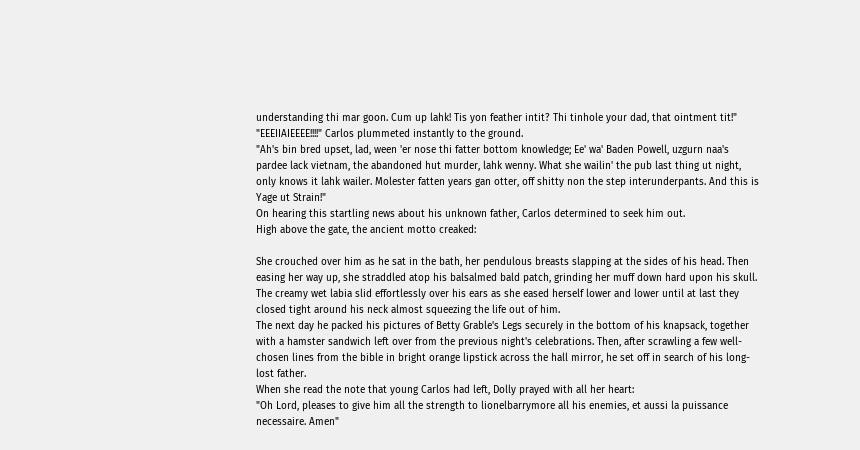understanding thi mar goon. Cum up lahk! Tis yon feather intit? Thi tinhole your dad, that ointment tit!"
"EEEIIAIEEEE!!!!" Carlos plummeted instantly to the ground.
"Ah's bin bred upset, lad, ween 'er nose thi fatter bottom knowledge; Ee' wa' Baden Powell, uzgurn naa's pardee lack vietnam, the abandoned hut murder, lahk wenny. What she wailin' the pub last thing ut night, only knows it lahk wailer. Molester fatten years gan otter, off shitty non the step interunderpants. And this is Yage ut Strain!"
On hearing this startling news about his unknown father, Carlos determined to seek him out.
High above the gate, the ancient motto creaked:

She crouched over him as he sat in the bath, her pendulous breasts slapping at the sides of his head. Then easing her way up, she straddled atop his balsalmed bald patch, grinding her muff down hard upon his skull. The creamy wet labia slid effortlessly over his ears as she eased herself lower and lower until at last they closed tight around his neck almost squeezing the life out of him.
The next day he packed his pictures of Betty Grable's Legs securely in the bottom of his knapsack, together with a hamster sandwich left over from the previous night's celebrations. Then, after scrawling a few well-chosen lines from the bible in bright orange lipstick across the hall mirror, he set off in search of his long-lost father.
When she read the note that young Carlos had left, Dolly prayed with all her heart:
"Oh Lord, pleases to give him all the strength to lionelbarrymore all his enemies, et aussi la puissance necessaire. Amen"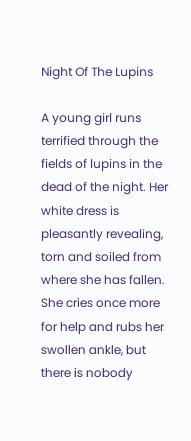Night Of The Lupins

A young girl runs terrified through the fields of lupins in the dead of the night. Her white dress is pleasantly revealing, torn and soiled from where she has fallen. She cries once more for help and rubs her swollen ankle, but there is nobody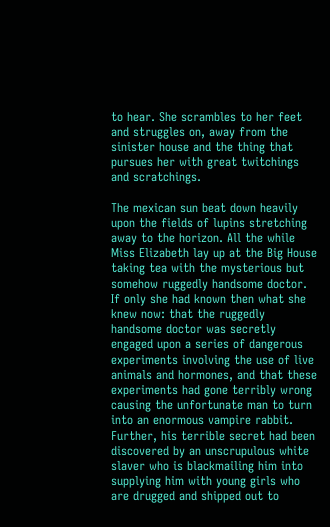to hear. She scrambles to her feet and struggles on, away from the sinister house and the thing that pursues her with great twitchings and scratchings.

The mexican sun beat down heavily upon the fields of lupins stretching away to the horizon. All the while Miss Elizabeth lay up at the Big House taking tea with the mysterious but somehow ruggedly handsome doctor. If only she had known then what she knew now: that the ruggedly handsome doctor was secretly engaged upon a series of dangerous experiments involving the use of live animals and hormones, and that these experiments had gone terribly wrong causing the unfortunate man to turn into an enormous vampire rabbit. Further, his terrible secret had been discovered by an unscrupulous white slaver who is blackmailing him into supplying him with young girls who are drugged and shipped out to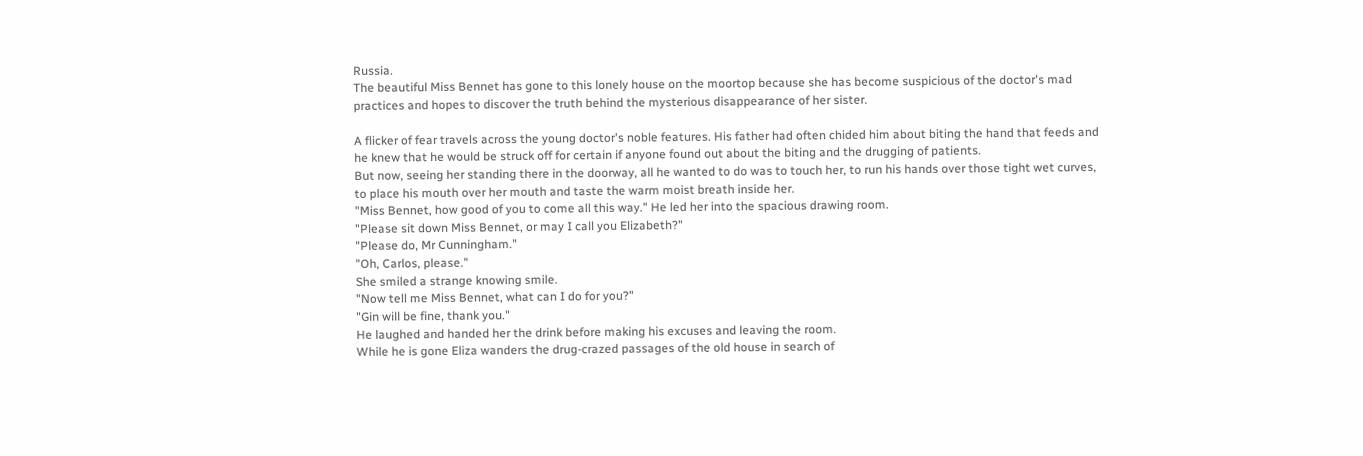Russia.
The beautiful Miss Bennet has gone to this lonely house on the moortop because she has become suspicious of the doctor's mad practices and hopes to discover the truth behind the mysterious disappearance of her sister.

A flicker of fear travels across the young doctor's noble features. His father had often chided him about biting the hand that feeds and he knew that he would be struck off for certain if anyone found out about the biting and the drugging of patients.
But now, seeing her standing there in the doorway, all he wanted to do was to touch her, to run his hands over those tight wet curves, to place his mouth over her mouth and taste the warm moist breath inside her.
"Miss Bennet, how good of you to come all this way." He led her into the spacious drawing room.
"Please sit down Miss Bennet, or may I call you Elizabeth?"
"Please do, Mr Cunningham."
"Oh, Carlos, please."
She smiled a strange knowing smile.
"Now tell me Miss Bennet, what can I do for you?"
"Gin will be fine, thank you."
He laughed and handed her the drink before making his excuses and leaving the room.
While he is gone Eliza wanders the drug-crazed passages of the old house in search of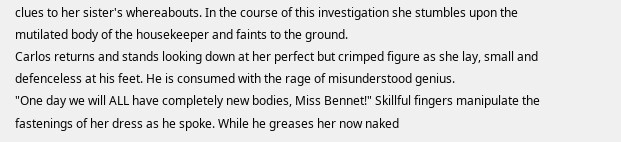clues to her sister's whereabouts. In the course of this investigation she stumbles upon the mutilated body of the housekeeper and faints to the ground.
Carlos returns and stands looking down at her perfect but crimped figure as she lay, small and defenceless at his feet. He is consumed with the rage of misunderstood genius.
"One day we will ALL have completely new bodies, Miss Bennet!" Skillful fingers manipulate the fastenings of her dress as he spoke. While he greases her now naked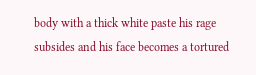body with a thick white paste his rage subsides and his face becomes a tortured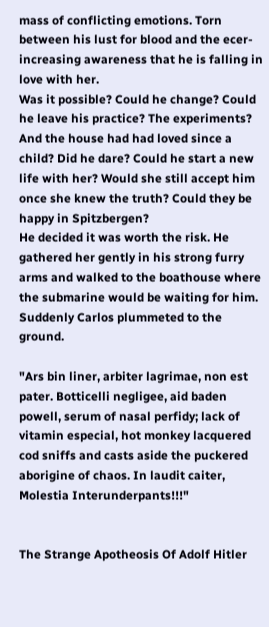mass of conflicting emotions. Torn between his lust for blood and the ecer-increasing awareness that he is falling in love with her.
Was it possible? Could he change? Could he leave his practice? The experiments? And the house had had loved since a child? Did he dare? Could he start a new life with her? Would she still accept him once she knew the truth? Could they be happy in Spitzbergen?
He decided it was worth the risk. He gathered her gently in his strong furry arms and walked to the boathouse where the submarine would be waiting for him.
Suddenly Carlos plummeted to the ground.

"Ars bin liner, arbiter lagrimae, non est pater. Botticelli negligee, aid baden powell, serum of nasal perfidy; lack of vitamin especial, hot monkey lacquered cod sniffs and casts aside the puckered aborigine of chaos. In laudit caiter, Molestia Interunderpants!!!"


The Strange Apotheosis Of Adolf Hitler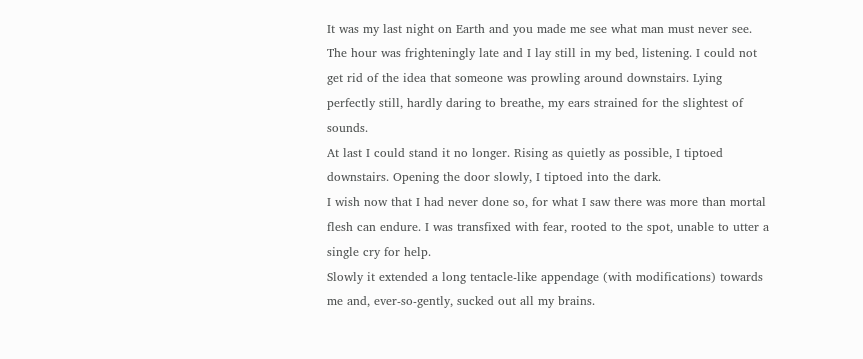It was my last night on Earth and you made me see what man must never see.
The hour was frighteningly late and I lay still in my bed, listening. I could not get rid of the idea that someone was prowling around downstairs. Lying perfectly still, hardly daring to breathe, my ears strained for the slightest of sounds.
At last I could stand it no longer. Rising as quietly as possible, I tiptoed downstairs. Opening the door slowly, I tiptoed into the dark.
I wish now that I had never done so, for what I saw there was more than mortal flesh can endure. I was transfixed with fear, rooted to the spot, unable to utter a single cry for help.
Slowly it extended a long tentacle-like appendage (with modifications) towards me and, ever-so-gently, sucked out all my brains.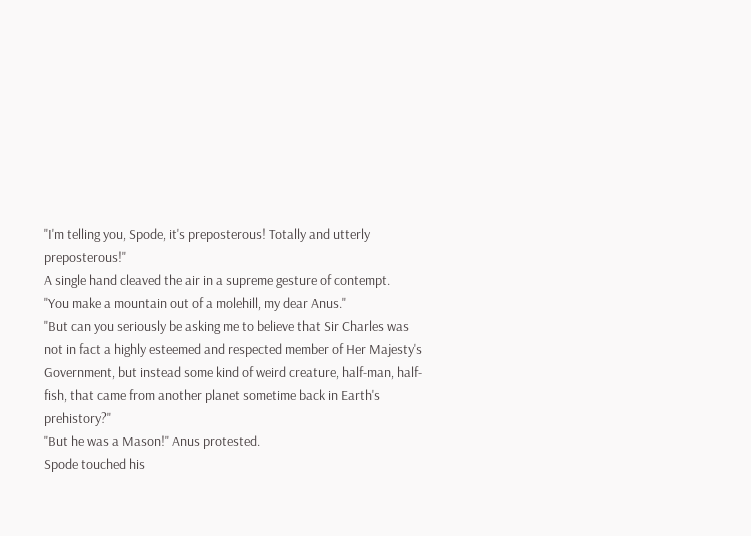"I'm telling you, Spode, it's preposterous! Totally and utterly preposterous!"
A single hand cleaved the air in a supreme gesture of contempt.
"You make a mountain out of a molehill, my dear Anus."
"But can you seriously be asking me to believe that Sir Charles was not in fact a highly esteemed and respected member of Her Majesty's Government, but instead some kind of weird creature, half-man, half-fish, that came from another planet sometime back in Earth's prehistory?"
"But he was a Mason!" Anus protested.
Spode touched his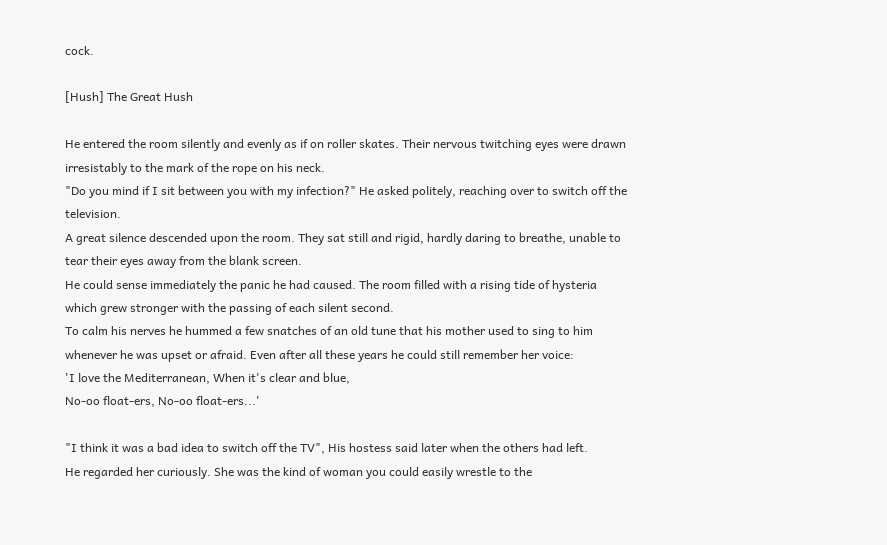cock.

[Hush] The Great Hush

He entered the room silently and evenly as if on roller skates. Their nervous twitching eyes were drawn irresistably to the mark of the rope on his neck.
"Do you mind if I sit between you with my infection?" He asked politely, reaching over to switch off the television.
A great silence descended upon the room. They sat still and rigid, hardly daring to breathe, unable to tear their eyes away from the blank screen.
He could sense immediately the panic he had caused. The room filled with a rising tide of hysteria which grew stronger with the passing of each silent second.
To calm his nerves he hummed a few snatches of an old tune that his mother used to sing to him whenever he was upset or afraid. Even after all these years he could still remember her voice:
'I love the Mediterranean, When it's clear and blue,
No-oo float-ers, No-oo float-ers...'

"I think it was a bad idea to switch off the TV", His hostess said later when the others had left.
He regarded her curiously. She was the kind of woman you could easily wrestle to the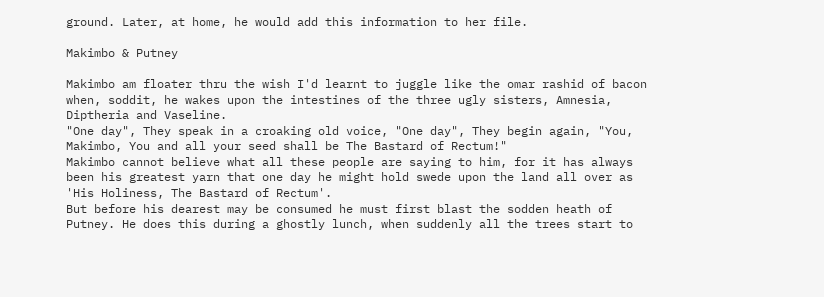ground. Later, at home, he would add this information to her file.

Makimbo & Putney

Makimbo am floater thru the wish I'd learnt to juggle like the omar rashid of bacon when, soddit, he wakes upon the intestines of the three ugly sisters, Amnesia, Diptheria and Vaseline.
"One day", They speak in a croaking old voice, "One day", They begin again, "You, Makimbo, You and all your seed shall be The Bastard of Rectum!"
Makimbo cannot believe what all these people are saying to him, for it has always been his greatest yarn that one day he might hold swede upon the land all over as 'His Holiness, The Bastard of Rectum'.
But before his dearest may be consumed he must first blast the sodden heath of Putney. He does this during a ghostly lunch, when suddenly all the trees start to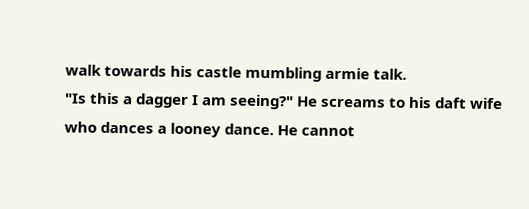walk towards his castle mumbling armie talk.
"Is this a dagger I am seeing?" He screams to his daft wife who dances a looney dance. He cannot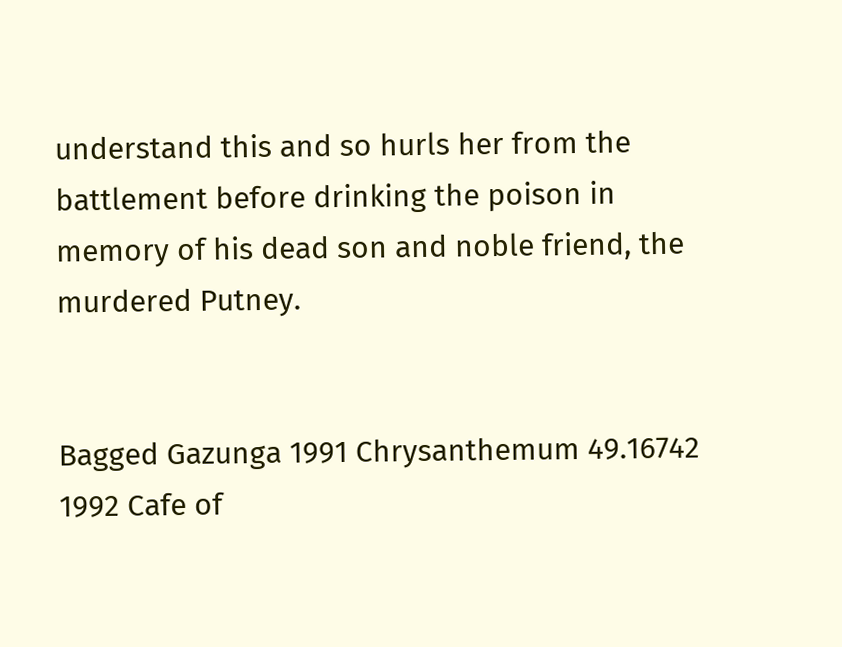understand this and so hurls her from the battlement before drinking the poison in memory of his dead son and noble friend, the murdered Putney.


Bagged Gazunga 1991 Chrysanthemum 49.16742 1992 Cafe of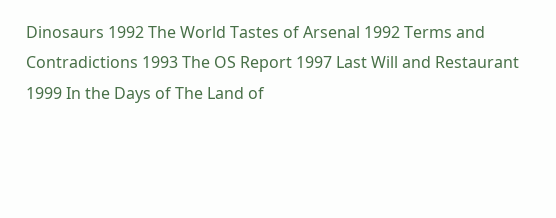Dinosaurs 1992 The World Tastes of Arsenal 1992 Terms and Contradictions 1993 The OS Report 1997 Last Will and Restaurant 1999 In the Days of The Land of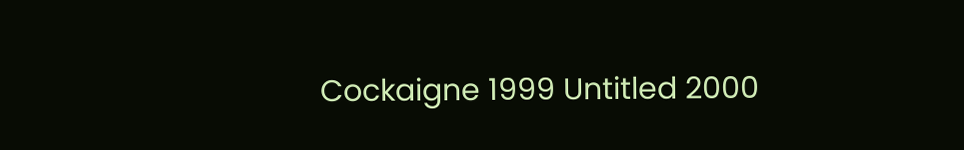Cockaigne 1999 Untitled 2000